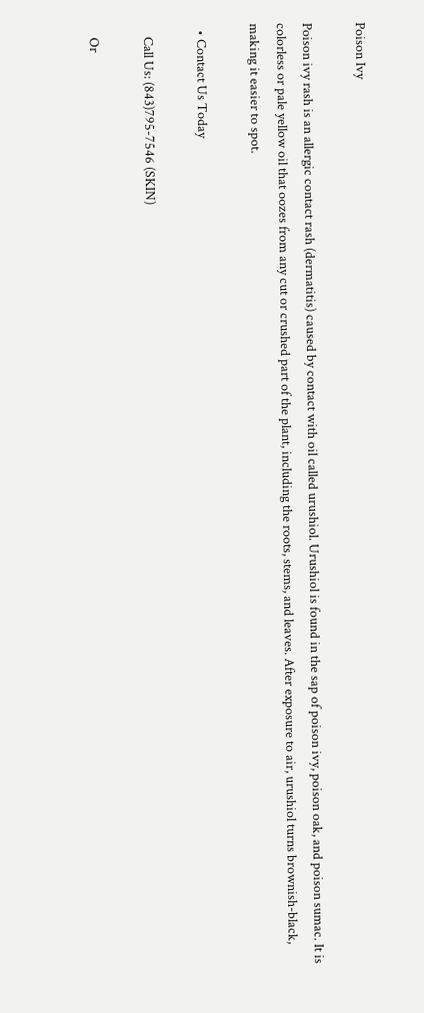Poison Ivy

Poison ivy rash is an allergic contact rash (dermatitis) caused by contact with oil called urushiol. Urushiol is found in the sap of poison ivy, poison oak, and poison sumac. It is colorless or pale yellow oil that oozes from any cut or crushed part of the plant, including the roots, stems, and leaves. After exposure to air, urushiol turns brownish-black, making it easier to spot.

  • Contact Us Today

    Call Us: (843)795-7546 (SKIN)

    Or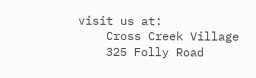visit us at:
    Cross Creek Village
    325 Folly Road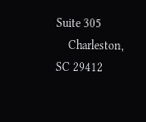Suite 305
    Charleston, SC 29412